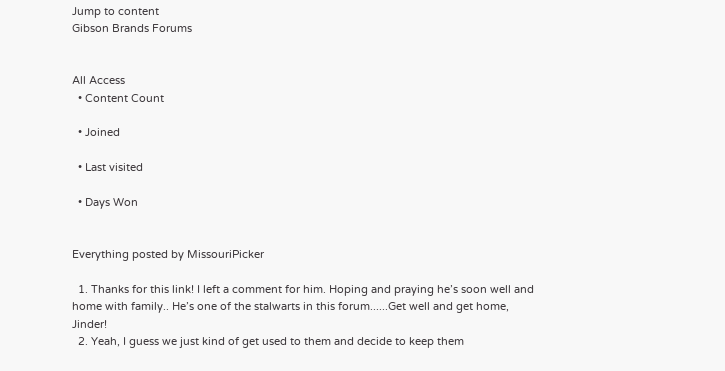Jump to content
Gibson Brands Forums


All Access
  • Content Count

  • Joined

  • Last visited

  • Days Won


Everything posted by MissouriPicker

  1. Thanks for this link! I left a comment for him. Hoping and praying he’s soon well and home with family.. He’s one of the stalwarts in this forum......Get well and get home, Jinder!
  2. Yeah, I guess we just kind of get used to them and decide to keep them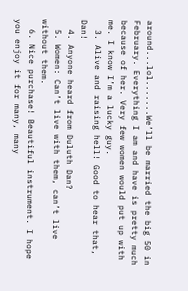around...lol.......We’ll be married the big 50 in February. Everything I am and have is pretty much because of her. Very few women would put up with me. I know I’m a lucky guy.
  3. Alive and raising hell! Good to hear that, Dan!
  4. Anyone heard from Duluth Dan?
  5. Women: Can’t live with them, can’t live without them.
  6. Nice purchase! Beautiful instrument. I hope you enjoy it for many, many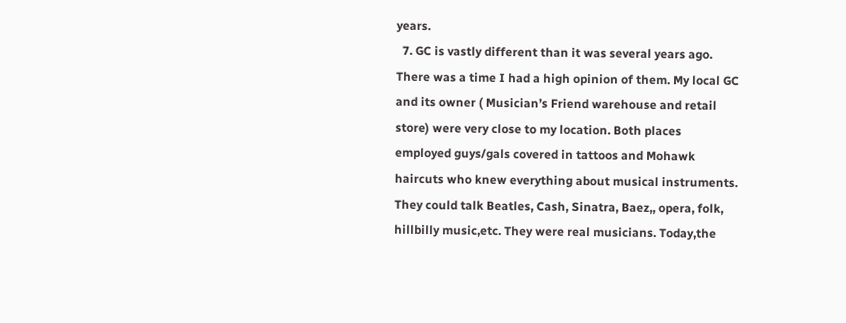years.
  7. GC is vastly different than it was several years ago. There was a time I had a high opinion of them. My local GC and its owner ( Musician’s Friend warehouse and retail store) were very close to my location. Both places employed guys/gals covered in tattoos and Mohawk haircuts who knew everything about musical instruments. They could talk Beatles, Cash, Sinatra, Baez,, opera, folk, hillbilly music,etc. They were real musicians. Today,the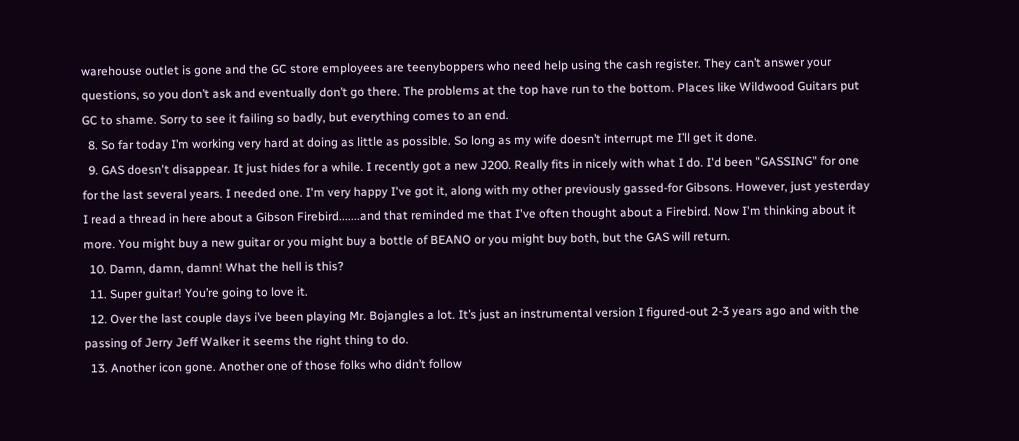warehouse outlet is gone and the GC store employees are teenyboppers who need help using the cash register. They can’t answer your questions, so you don’t ask and eventually don’t go there. The problems at the top have run to the bottom. Places like Wildwood Guitars put GC to shame. Sorry to see it failing so badly, but everything comes to an end.
  8. So far today I’m working very hard at doing as little as possible. So long as my wife doesn’t interrupt me I’ll get it done.
  9. GAS doesn't disappear. It just hides for a while. I recently got a new J200. Really fits in nicely with what I do. I'd been "GASSING" for one for the last several years. I needed one. I'm very happy I've got it, along with my other previously gassed-for Gibsons. However, just yesterday I read a thread in here about a Gibson Firebird.......and that reminded me that I've often thought about a Firebird. Now I'm thinking about it more. You might buy a new guitar or you might buy a bottle of BEANO or you might buy both, but the GAS will return.
  10. Damn, damn, damn! What the hell is this?
  11. Super guitar! You’re going to love it.
  12. Over the last couple days i’ve been playing Mr. Bojangles a lot. It’s just an instrumental version I figured-out 2-3 years ago and with the passing of Jerry Jeff Walker it seems the right thing to do.
  13. Another icon gone. Another one of those folks who didn’t follow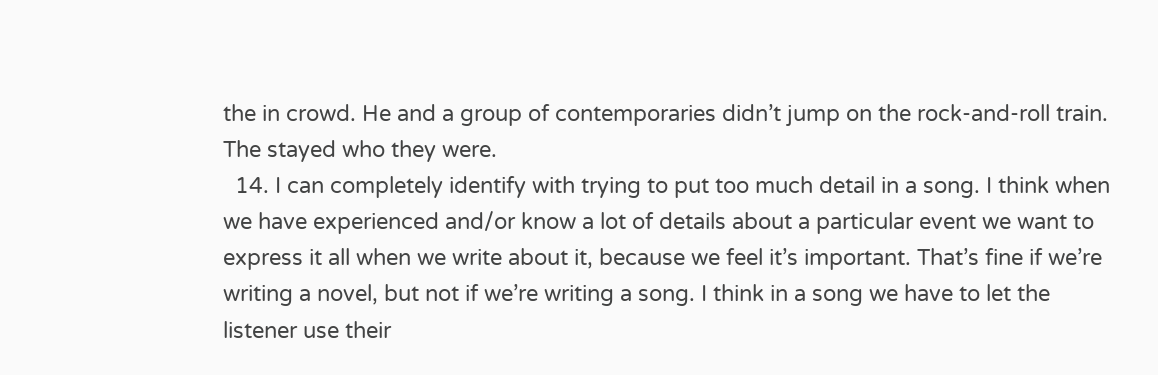the in crowd. He and a group of contemporaries didn’t jump on the rock-and-roll train. The stayed who they were.
  14. I can completely identify with trying to put too much detail in a song. I think when we have experienced and/or know a lot of details about a particular event we want to express it all when we write about it, because we feel it’s important. That’s fine if we’re writing a novel, but not if we’re writing a song. I think in a song we have to let the listener use their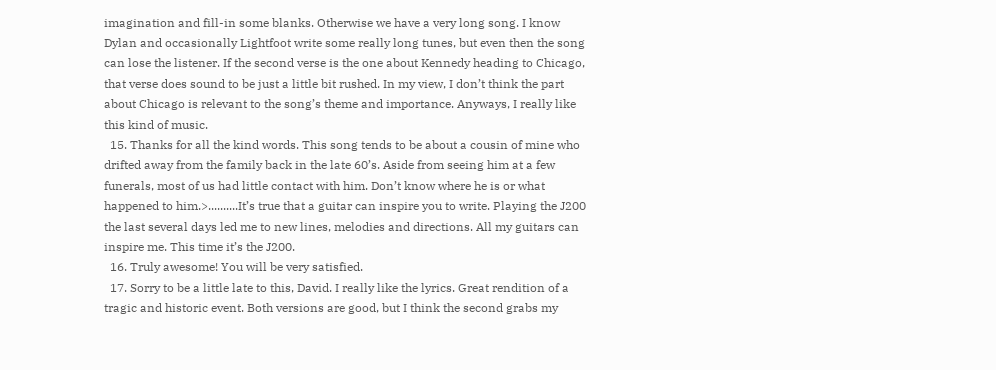imagination and fill-in some blanks. Otherwise we have a very long song. I know Dylan and occasionally Lightfoot write some really long tunes, but even then the song can lose the listener. If the second verse is the one about Kennedy heading to Chicago, that verse does sound to be just a little bit rushed. In my view, I don’t think the part about Chicago is relevant to the song’s theme and importance. Anyways, I really like this kind of music.
  15. Thanks for all the kind words. This song tends to be about a cousin of mine who drifted away from the family back in the late 60’s. Aside from seeing him at a few funerals, most of us had little contact with him. Don’t know where he is or what happened to him.>..........It’s true that a guitar can inspire you to write. Playing the J200 the last several days led me to new lines, melodies and directions. All my guitars can inspire me. This time it’s the J200.
  16. Truly awesome! You will be very satisfied.
  17. Sorry to be a little late to this, David. I really like the lyrics. Great rendition of a tragic and historic event. Both versions are good, but I think the second grabs my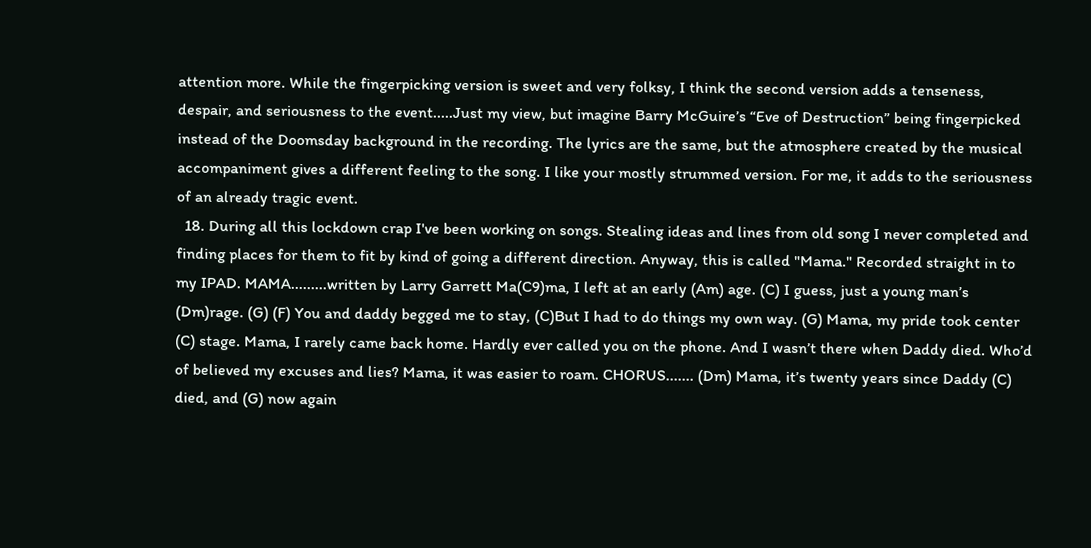attention more. While the fingerpicking version is sweet and very folksy, I think the second version adds a tenseness, despair, and seriousness to the event.....Just my view, but imagine Barry McGuire’s “Eve of Destruction” being fingerpicked instead of the Doomsday background in the recording. The lyrics are the same, but the atmosphere created by the musical accompaniment gives a different feeling to the song. I like your mostly strummed version. For me, it adds to the seriousness of an already tragic event.
  18. During all this lockdown crap I've been working on songs. Stealing ideas and lines from old song I never completed and finding places for them to fit by kind of going a different direction. Anyway, this is called "Mama." Recorded straight in to my IPAD. MAMA.........written by Larry Garrett Ma(C9)ma, I left at an early (Am) age. (C) I guess, just a young man’s (Dm)rage. (G) (F) You and daddy begged me to stay, (C)But I had to do things my own way. (G) Mama, my pride took center (C) stage. Mama, I rarely came back home. Hardly ever called you on the phone. And I wasn’t there when Daddy died. Who’d of believed my excuses and lies? Mama, it was easier to roam. CHORUS....... (Dm) Mama, it’s twenty years since Daddy (C) died, and (G) now again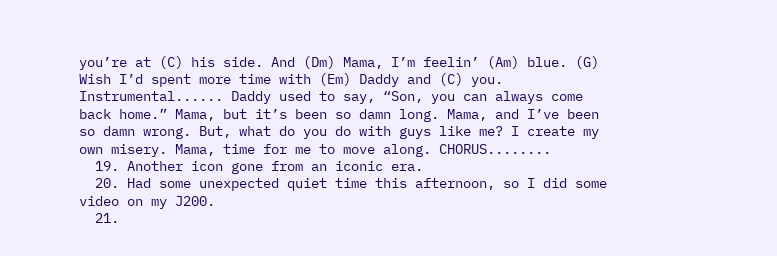you’re at (C) his side. And (Dm) Mama, I’m feelin’ (Am) blue. (G) Wish I’d spent more time with (Em) Daddy and (C) you. Instrumental...... Daddy used to say, “Son, you can always come back home.” Mama, but it’s been so damn long. Mama, and I’ve been so damn wrong. But, what do you do with guys like me? I create my own misery. Mama, time for me to move along. CHORUS........
  19. Another icon gone from an iconic era.
  20. Had some unexpected quiet time this afternoon, so I did some video on my J200.
  21.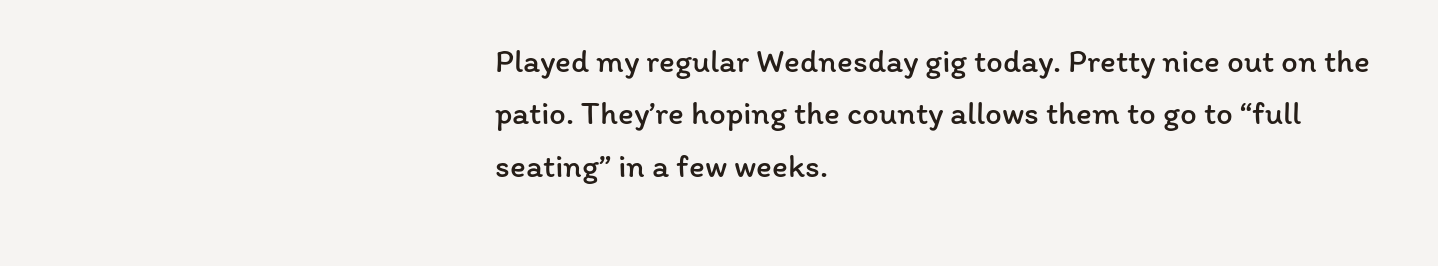Played my regular Wednesday gig today. Pretty nice out on the patio. They’re hoping the county allows them to go to “full seating” in a few weeks.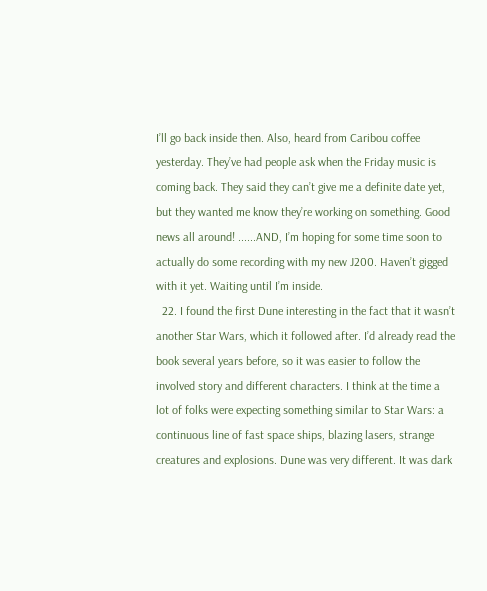I’ll go back inside then. Also, heard from Caribou coffee yesterday. They’ve had people ask when the Friday music is coming back. They said they can’t give me a definite date yet, but they wanted me know they’re working on something. Good news all around! ......AND, I’m hoping for some time soon to actually do some recording with my new J200. Haven’t gigged with it yet. Waiting until I’m inside.
  22. I found the first Dune interesting in the fact that it wasn’t another Star Wars, which it followed after. I’d already read the book several years before, so it was easier to follow the involved story and different characters. I think at the time a lot of folks were expecting something similar to Star Wars: a continuous line of fast space ships, blazing lasers, strange creatures and explosions. Dune was very different. It was dark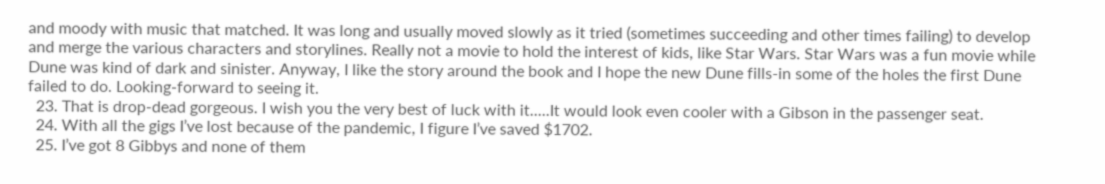and moody with music that matched. It was long and usually moved slowly as it tried (sometimes succeeding and other times failing) to develop and merge the various characters and storylines. Really not a movie to hold the interest of kids, like Star Wars. Star Wars was a fun movie while Dune was kind of dark and sinister. Anyway, I like the story around the book and I hope the new Dune fills-in some of the holes the first Dune failed to do. Looking-forward to seeing it.
  23. That is drop-dead gorgeous. I wish you the very best of luck with it.....It would look even cooler with a Gibson in the passenger seat.
  24. With all the gigs I’ve lost because of the pandemic, I figure I’ve saved $1702.
  25. I’ve got 8 Gibbys and none of them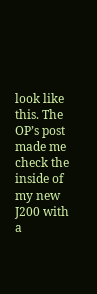look like this. The OP’s post made me check the inside of my new J200 with a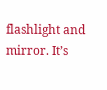flashlight and mirror. It’s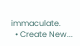immaculate.
  • Create New...